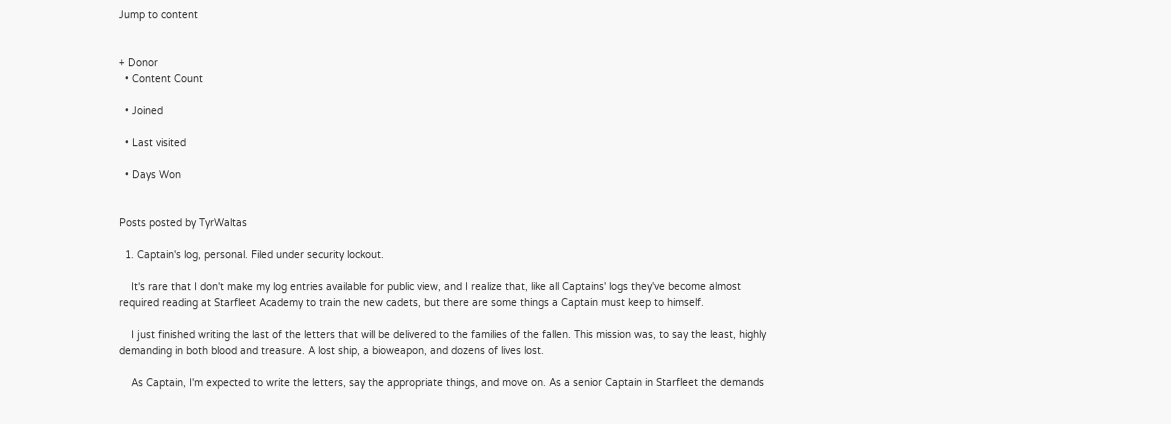Jump to content


+ Donor
  • Content Count

  • Joined

  • Last visited

  • Days Won


Posts posted by TyrWaltas

  1. Captain's log, personal. Filed under security lockout.

    It's rare that I don't make my log entries available for public view, and I realize that, like all Captains' logs they've become almost required reading at Starfleet Academy to train the new cadets, but there are some things a Captain must keep to himself.

    I just finished writing the last of the letters that will be delivered to the families of the fallen. This mission was, to say the least, highly demanding in both blood and treasure. A lost ship, a bioweapon, and dozens of lives lost.

    As Captain, I'm expected to write the letters, say the appropriate things, and move on. As a senior Captain in Starfleet the demands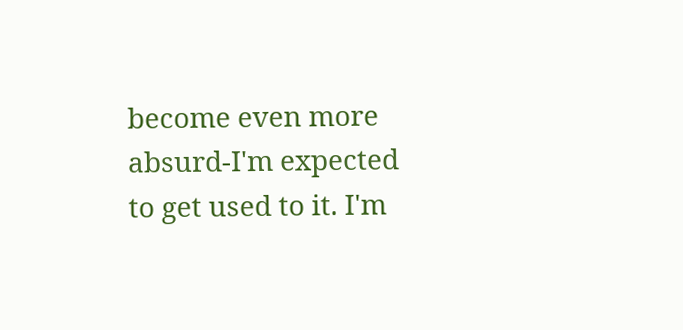become even more absurd-I'm expected to get used to it. I'm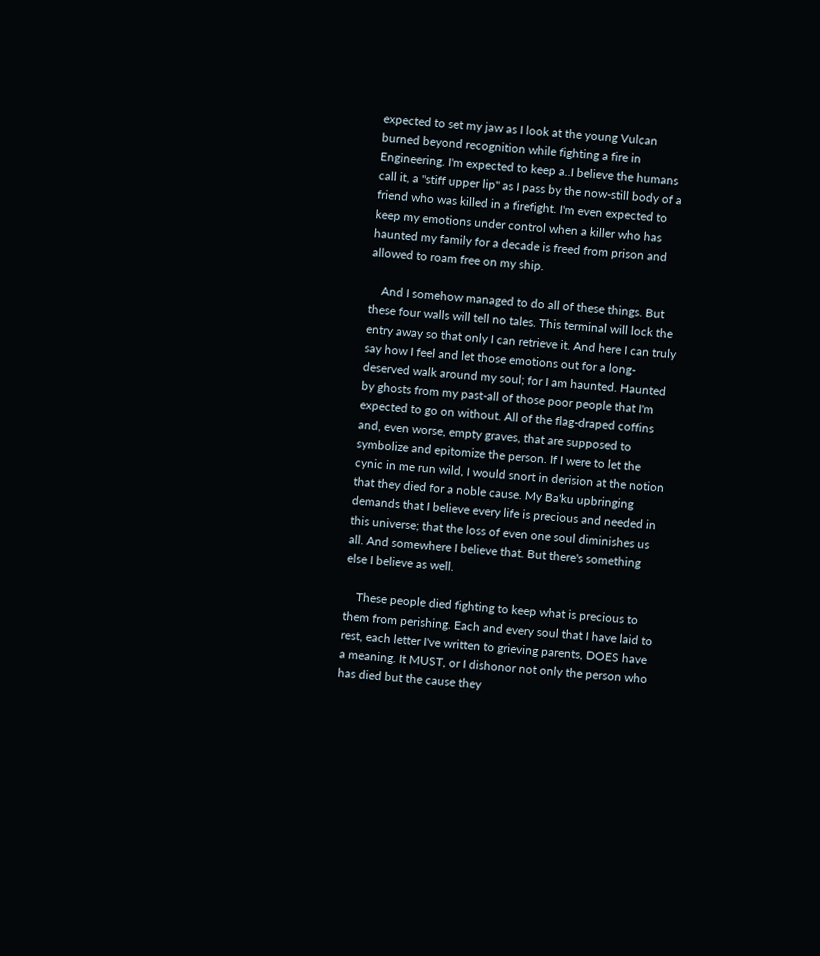expected to set my jaw as I look at the young Vulcan burned beyond recognition while fighting a fire in Engineering. I'm expected to keep a..I believe the humans call it, a "stiff upper lip" as I pass by the now-still body of a friend who was killed in a firefight. I'm even expected to keep my emotions under control when a killer who has haunted my family for a decade is freed from prison and allowed to roam free on my ship.

    And I somehow managed to do all of these things. But these four walls will tell no tales. This terminal will lock the entry away so that only I can retrieve it. And here I can truly say how I feel and let those emotions out for a long-deserved walk around my soul; for I am haunted. Haunted by ghosts from my past-all of those poor people that I'm expected to go on without. All of the flag-draped coffins and, even worse, empty graves, that are supposed to symbolize and epitomize the person. If I were to let the cynic in me run wild, I would snort in derision at the notion that they died for a noble cause. My Ba'ku upbringing demands that I believe every life is precious and needed in this universe; that the loss of even one soul diminishes us all. And somewhere I believe that. But there's something else I believe as well.

    These people died fighting to keep what is precious to them from perishing. Each and every soul that I have laid to rest, each letter I've written to grieving parents, DOES have a meaning. It MUST, or I dishonor not only the person who has died but the cause they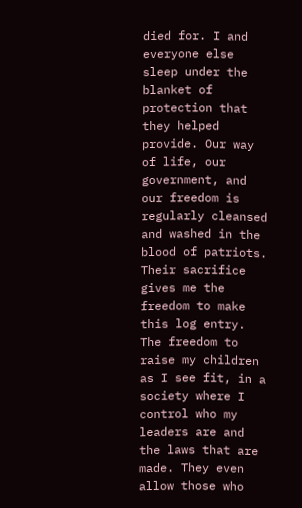died for. I and everyone else sleep under the blanket of protection that they helped provide. Our way of life, our government, and our freedom is regularly cleansed and washed in the blood of patriots. Their sacrifice gives me the freedom to make this log entry. The freedom to raise my children as I see fit, in a society where I control who my leaders are and the laws that are made. They even allow those who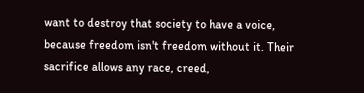want to destroy that society to have a voice, because freedom isn't freedom without it. Their sacrifice allows any race, creed,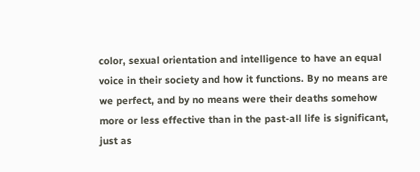color, sexual orientation and intelligence to have an equal voice in their society and how it functions. By no means are we perfect, and by no means were their deaths somehow more or less effective than in the past-all life is significant, just as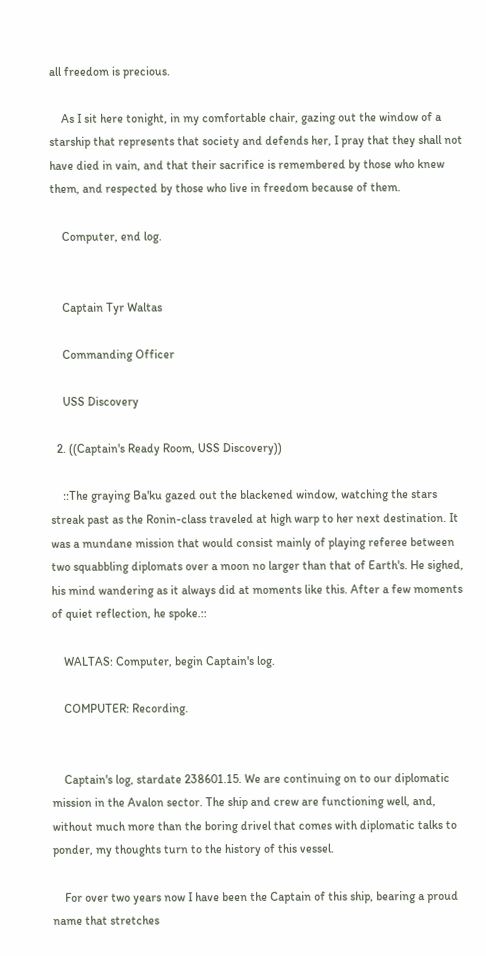all freedom is precious.

    As I sit here tonight, in my comfortable chair, gazing out the window of a starship that represents that society and defends her, I pray that they shall not have died in vain, and that their sacrifice is remembered by those who knew them, and respected by those who live in freedom because of them.

    Computer, end log.


    Captain Tyr Waltas

    Commanding Officer

    USS Discovery

  2. ((Captain's Ready Room, USS Discovery))

    ::The graying Ba'ku gazed out the blackened window, watching the stars streak past as the Ronin-class traveled at high warp to her next destination. It was a mundane mission that would consist mainly of playing referee between two squabbling diplomats over a moon no larger than that of Earth's. He sighed, his mind wandering as it always did at moments like this. After a few moments of quiet reflection, he spoke.::

    WALTAS: Computer, begin Captain's log.

    COMPUTER: Recording.


    Captain's log, stardate 238601.15. We are continuing on to our diplomatic mission in the Avalon sector. The ship and crew are functioning well, and, without much more than the boring drivel that comes with diplomatic talks to ponder, my thoughts turn to the history of this vessel.

    For over two years now I have been the Captain of this ship, bearing a proud name that stretches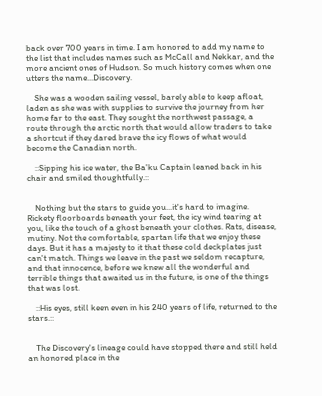back over 700 years in time. I am honored to add my name to the list that includes names such as McCall and Nekkar, and the more ancient ones of Hudson. So much history comes when one utters the name...Discovery.

    She was a wooden sailing vessel, barely able to keep afloat, laden as she was with supplies to survive the journey from her home far to the east. They sought the northwest passage, a route through the arctic north that would allow traders to take a shortcut if they dared brave the icy flows of what would become the Canadian north.

    ::Sipping his ice water, the Ba'ku Captain leaned back in his chair and smiled thoughtfully.::


    Nothing but the stars to guide you...it's hard to imagine. Rickety floorboards beneath your feet, the icy wind tearing at you, like the touch of a ghost beneath your clothes. Rats, disease, mutiny. Not the comfortable, spartan life that we enjoy these days. But it has a majesty to it that these cold deckplates just can't match. Things we leave in the past we seldom recapture, and that innocence, before we knew all the wonderful and terrible things that awaited us in the future, is one of the things that was lost.

    ::His eyes, still keen even in his 240 years of life, returned to the stars.::


    The Discovery's lineage could have stopped there and still held an honored place in the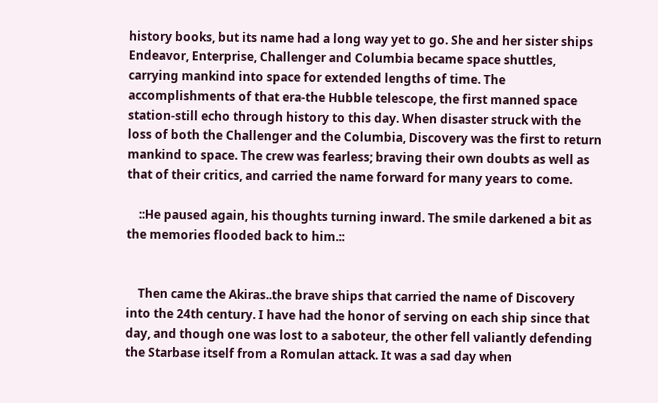history books, but its name had a long way yet to go. She and her sister ships Endeavor, Enterprise, Challenger and Columbia became space shuttles, carrying mankind into space for extended lengths of time. The accomplishments of that era-the Hubble telescope, the first manned space station-still echo through history to this day. When disaster struck with the loss of both the Challenger and the Columbia, Discovery was the first to return mankind to space. The crew was fearless; braving their own doubts as well as that of their critics, and carried the name forward for many years to come.

    ::He paused again, his thoughts turning inward. The smile darkened a bit as the memories flooded back to him.::


    Then came the Akiras..the brave ships that carried the name of Discovery into the 24th century. I have had the honor of serving on each ship since that day, and though one was lost to a saboteur, the other fell valiantly defending the Starbase itself from a Romulan attack. It was a sad day when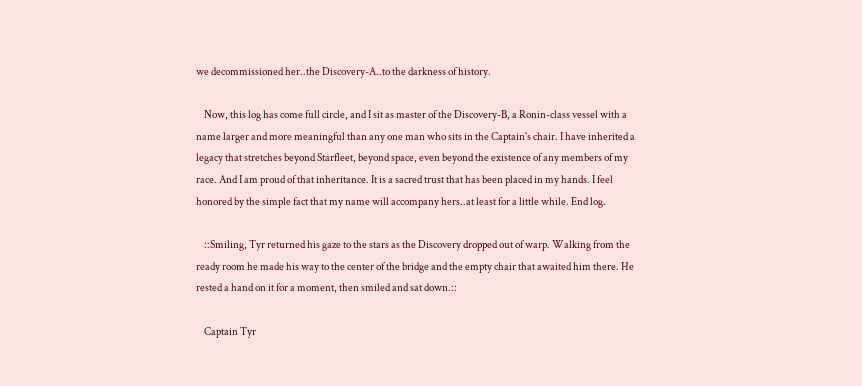we decommissioned her..the Discovery-A..to the darkness of history.

    Now, this log has come full circle, and I sit as master of the Discovery-B, a Ronin-class vessel with a name larger and more meaningful than any one man who sits in the Captain's chair. I have inherited a legacy that stretches beyond Starfleet, beyond space, even beyond the existence of any members of my race. And I am proud of that inheritance. It is a sacred trust that has been placed in my hands. I feel honored by the simple fact that my name will accompany hers..at least for a little while. End log.

    ::Smiling, Tyr returned his gaze to the stars as the Discovery dropped out of warp. Walking from the ready room he made his way to the center of the bridge and the empty chair that awaited him there. He rested a hand on it for a moment, then smiled and sat down.::

    Captain Tyr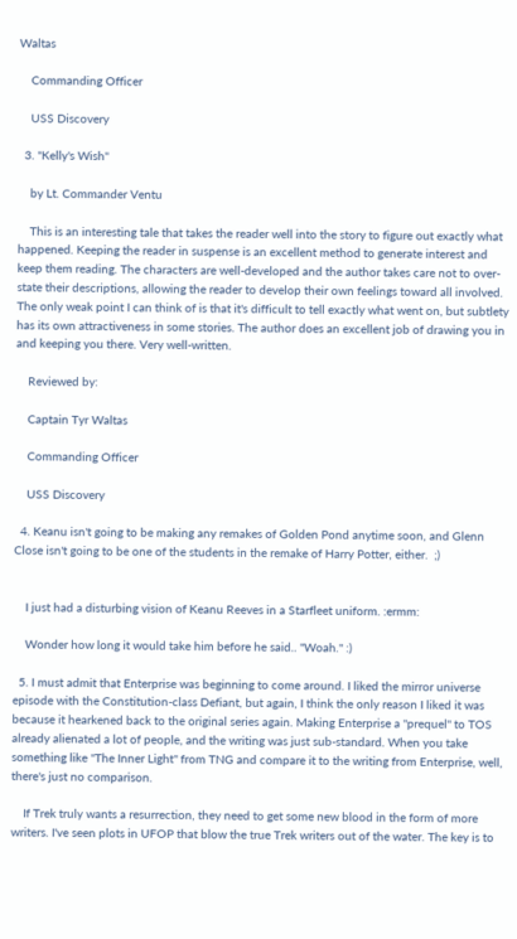Waltas

    Commanding Officer

    USS Discovery

  3. "Kelly's Wish"

    by Lt. Commander Ventu

    This is an interesting tale that takes the reader well into the story to figure out exactly what happened. Keeping the reader in suspense is an excellent method to generate interest and keep them reading. The characters are well-developed and the author takes care not to over-state their descriptions, allowing the reader to develop their own feelings toward all involved. The only weak point I can think of is that it's difficult to tell exactly what went on, but subtlety has its own attractiveness in some stories. The author does an excellent job of drawing you in and keeping you there. Very well-written.

    Reviewed by:

    Captain Tyr Waltas

    Commanding Officer

    USS Discovery

  4. Keanu isn't going to be making any remakes of Golden Pond anytime soon, and Glenn Close isn't going to be one of the students in the remake of Harry Potter, either.  ;)


    I just had a disturbing vision of Keanu Reeves in a Starfleet uniform. :ermm:

    Wonder how long it would take him before he said.. "Woah." :)

  5. I must admit that Enterprise was beginning to come around. I liked the mirror universe episode with the Constitution-class Defiant, but again, I think the only reason I liked it was because it hearkened back to the original series again. Making Enterprise a "prequel" to TOS already alienated a lot of people, and the writing was just sub-standard. When you take something like "The Inner Light" from TNG and compare it to the writing from Enterprise, well, there's just no comparison.

    If Trek truly wants a resurrection, they need to get some new blood in the form of more writers. I've seen plots in UFOP that blow the true Trek writers out of the water. The key is to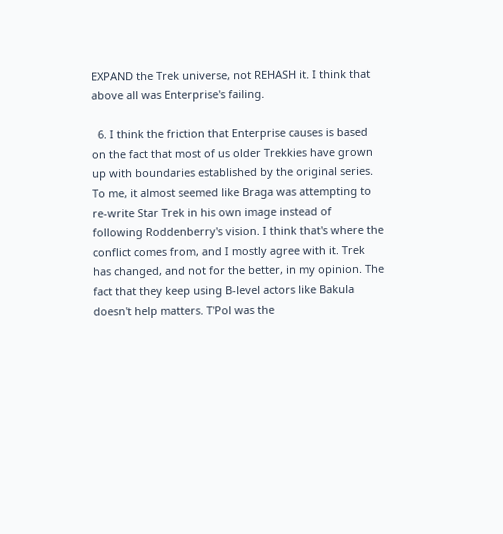EXPAND the Trek universe, not REHASH it. I think that above all was Enterprise's failing.

  6. I think the friction that Enterprise causes is based on the fact that most of us older Trekkies have grown up with boundaries established by the original series. To me, it almost seemed like Braga was attempting to re-write Star Trek in his own image instead of following Roddenberry's vision. I think that's where the conflict comes from, and I mostly agree with it. Trek has changed, and not for the better, in my opinion. The fact that they keep using B-level actors like Bakula doesn't help matters. T'Pol was the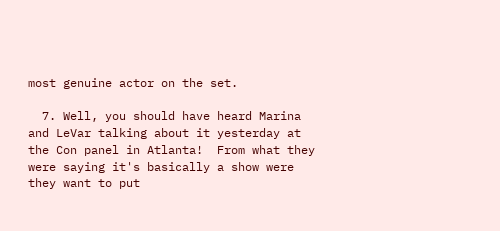most genuine actor on the set.

  7. Well, you should have heard Marina and LeVar talking about it yesterday at the Con panel in Atlanta!  From what they were saying it's basically a show were they want to put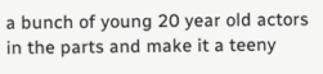a bunch of young 20 year old actors in the parts and make it a teeny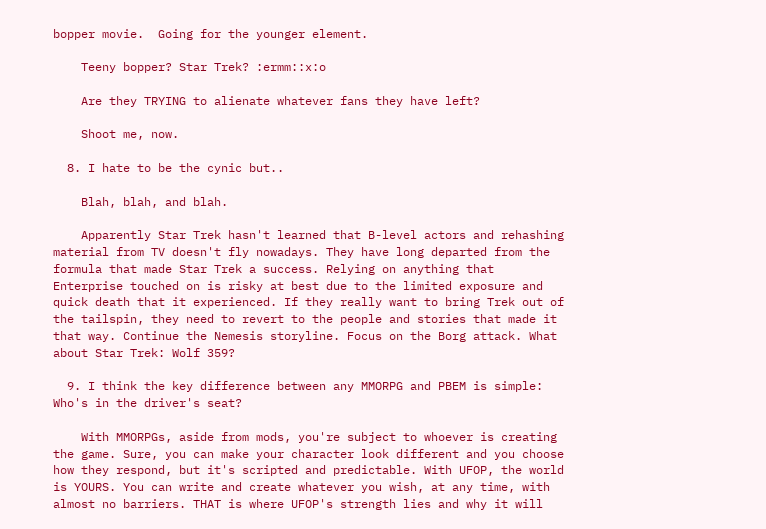bopper movie.  Going for the younger element.

    Teeny bopper? Star Trek? :ermm::x:o

    Are they TRYING to alienate whatever fans they have left?

    Shoot me, now.

  8. I hate to be the cynic but..

    Blah, blah, and blah.

    Apparently Star Trek hasn't learned that B-level actors and rehashing material from TV doesn't fly nowadays. They have long departed from the formula that made Star Trek a success. Relying on anything that Enterprise touched on is risky at best due to the limited exposure and quick death that it experienced. If they really want to bring Trek out of the tailspin, they need to revert to the people and stories that made it that way. Continue the Nemesis storyline. Focus on the Borg attack. What about Star Trek: Wolf 359?

  9. I think the key difference between any MMORPG and PBEM is simple: Who's in the driver's seat?

    With MMORPGs, aside from mods, you're subject to whoever is creating the game. Sure, you can make your character look different and you choose how they respond, but it's scripted and predictable. With UFOP, the world is YOURS. You can write and create whatever you wish, at any time, with almost no barriers. THAT is where UFOP's strength lies and why it will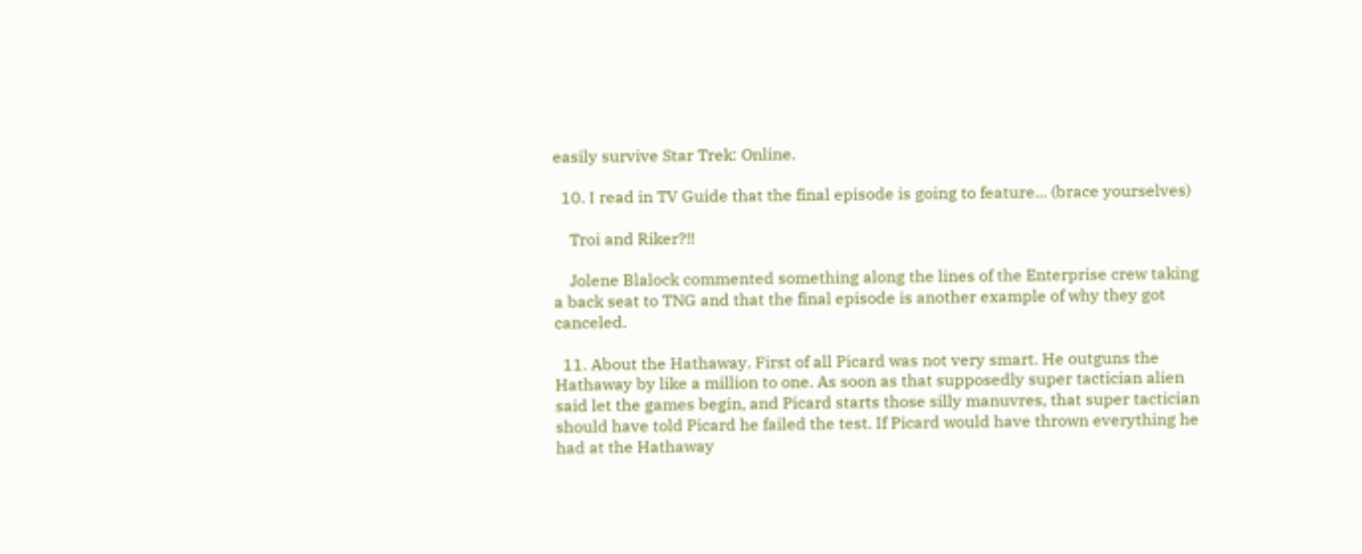easily survive Star Trek: Online.

  10. I read in TV Guide that the final episode is going to feature... (brace yourselves)

    Troi and Riker?!!

    Jolene Blalock commented something along the lines of the Enterprise crew taking a back seat to TNG and that the final episode is another example of why they got canceled.

  11. About the Hathaway. First of all Picard was not very smart. He outguns the Hathaway by like a million to one. As soon as that supposedly super tactician alien said let the games begin, and Picard starts those silly manuvres, that super tactician should have told Picard he failed the test. If Picard would have thrown everything he had at the Hathaway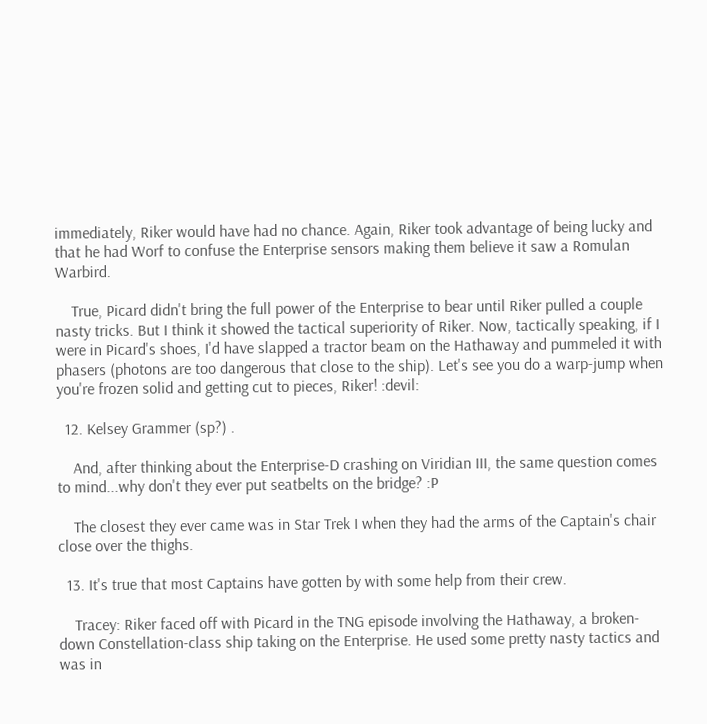immediately, Riker would have had no chance. Again, Riker took advantage of being lucky and that he had Worf to confuse the Enterprise sensors making them believe it saw a Romulan Warbird.

    True, Picard didn't bring the full power of the Enterprise to bear until Riker pulled a couple nasty tricks. But I think it showed the tactical superiority of Riker. Now, tactically speaking, if I were in Picard's shoes, I'd have slapped a tractor beam on the Hathaway and pummeled it with phasers (photons are too dangerous that close to the ship). Let's see you do a warp-jump when you're frozen solid and getting cut to pieces, Riker! :devil:

  12. Kelsey Grammer (sp?) .

    And, after thinking about the Enterprise-D crashing on Viridian III, the same question comes to mind...why don't they ever put seatbelts on the bridge? :P

    The closest they ever came was in Star Trek I when they had the arms of the Captain's chair close over the thighs.

  13. It's true that most Captains have gotten by with some help from their crew.

    Tracey: Riker faced off with Picard in the TNG episode involving the Hathaway, a broken-down Constellation-class ship taking on the Enterprise. He used some pretty nasty tactics and was in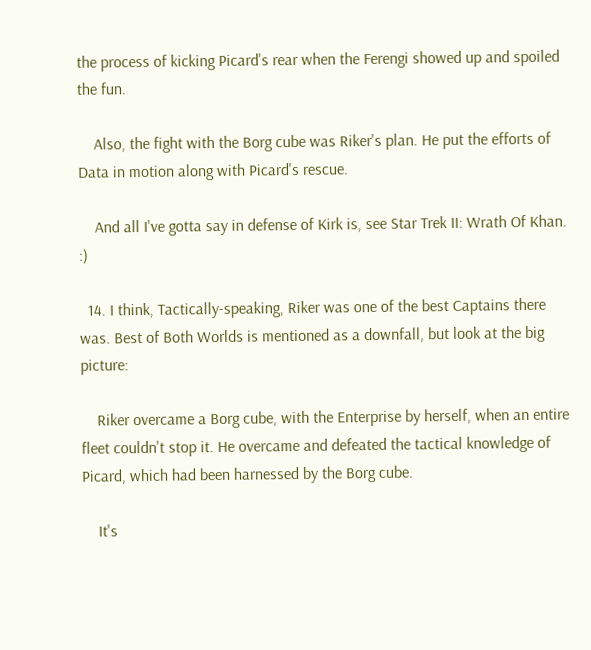the process of kicking Picard's rear when the Ferengi showed up and spoiled the fun.

    Also, the fight with the Borg cube was Riker's plan. He put the efforts of Data in motion along with Picard's rescue.

    And all I've gotta say in defense of Kirk is, see Star Trek II: Wrath Of Khan. :)

  14. I think, Tactically-speaking, Riker was one of the best Captains there was. Best of Both Worlds is mentioned as a downfall, but look at the big picture:

    Riker overcame a Borg cube, with the Enterprise by herself, when an entire fleet couldn't stop it. He overcame and defeated the tactical knowledge of Picard, which had been harnessed by the Borg cube.

    It's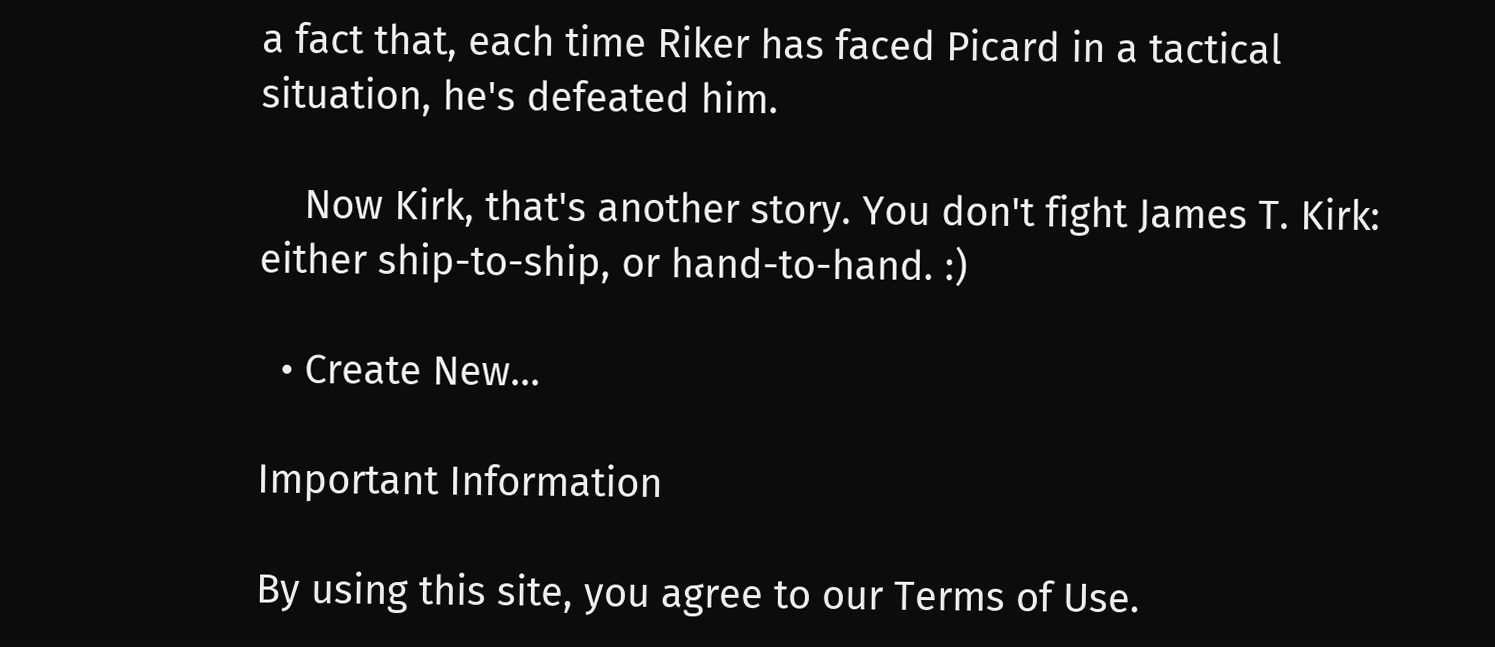a fact that, each time Riker has faced Picard in a tactical situation, he's defeated him.

    Now Kirk, that's another story. You don't fight James T. Kirk: either ship-to-ship, or hand-to-hand. :)

  • Create New...

Important Information

By using this site, you agree to our Terms of Use.